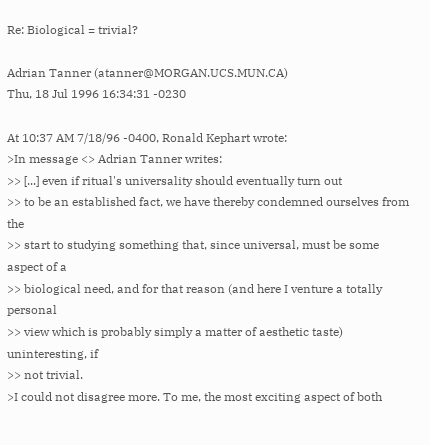Re: Biological = trivial?

Adrian Tanner (atanner@MORGAN.UCS.MUN.CA)
Thu, 18 Jul 1996 16:34:31 -0230

At 10:37 AM 7/18/96 -0400, Ronald Kephart wrote:
>In message <> Adrian Tanner writes:
>> [...] even if ritual's universality should eventually turn out
>> to be an established fact, we have thereby condemned ourselves from the
>> start to studying something that, since universal, must be some aspect of a
>> biological need, and for that reason (and here I venture a totally personal
>> view which is probably simply a matter of aesthetic taste) uninteresting, if
>> not trivial.
>I could not disagree more. To me, the most exciting aspect of both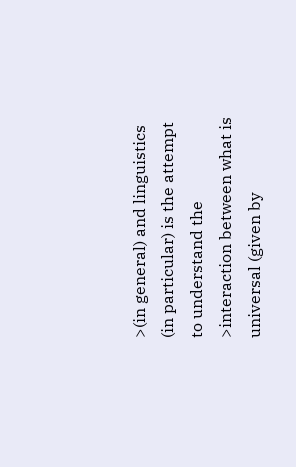>(in general) and linguistics (in particular) is the attempt to understand the
>interaction between what is universal (given by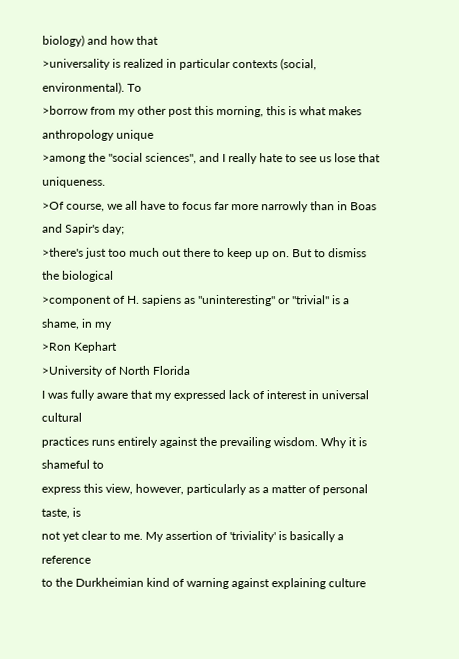biology) and how that
>universality is realized in particular contexts (social, environmental). To
>borrow from my other post this morning, this is what makes anthropology unique
>among the "social sciences", and I really hate to see us lose that uniqueness.
>Of course, we all have to focus far more narrowly than in Boas and Sapir's day;
>there's just too much out there to keep up on. But to dismiss the biological
>component of H. sapiens as "uninteresting" or "trivial" is a shame, in my
>Ron Kephart
>University of North Florida
I was fully aware that my expressed lack of interest in universal cultural
practices runs entirely against the prevailing wisdom. Why it is shameful to
express this view, however, particularly as a matter of personal taste, is
not yet clear to me. My assertion of 'triviality' is basically a reference
to the Durkheimian kind of warning against explaining culture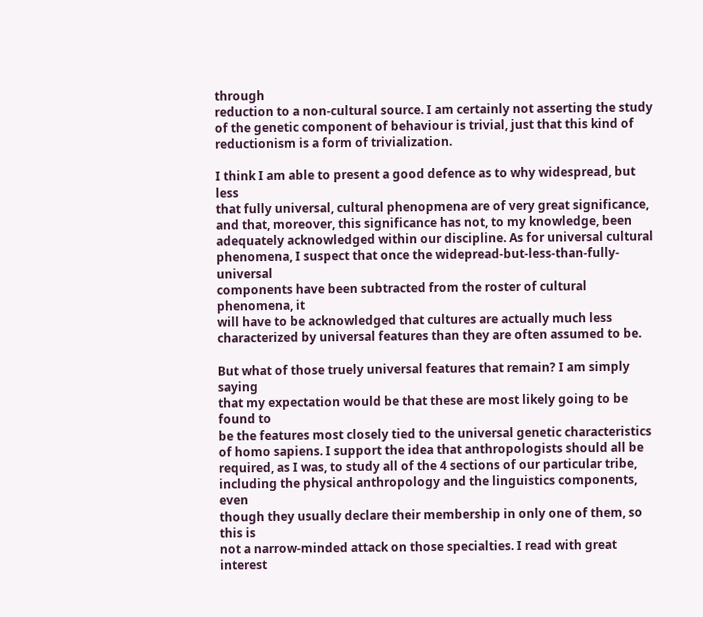through
reduction to a non-cultural source. I am certainly not asserting the study
of the genetic component of behaviour is trivial, just that this kind of
reductionism is a form of trivialization.

I think I am able to present a good defence as to why widespread, but less
that fully universal, cultural phenopmena are of very great significance,
and that, moreover, this significance has not, to my knowledge, been
adequately acknowledged within our discipline. As for universal cultural
phenomena, I suspect that once the widepread-but-less-than-fully-universal
components have been subtracted from the roster of cultural phenomena, it
will have to be acknowledged that cultures are actually much less
characterized by universal features than they are often assumed to be.

But what of those truely universal features that remain? I am simply saying
that my expectation would be that these are most likely going to be found to
be the features most closely tied to the universal genetic characteristics
of homo sapiens. I support the idea that anthropologists should all be
required, as I was, to study all of the 4 sections of our particular tribe,
including the physical anthropology and the linguistics components, even
though they usually declare their membership in only one of them, so this is
not a narrow-minded attack on those specialties. I read with great interest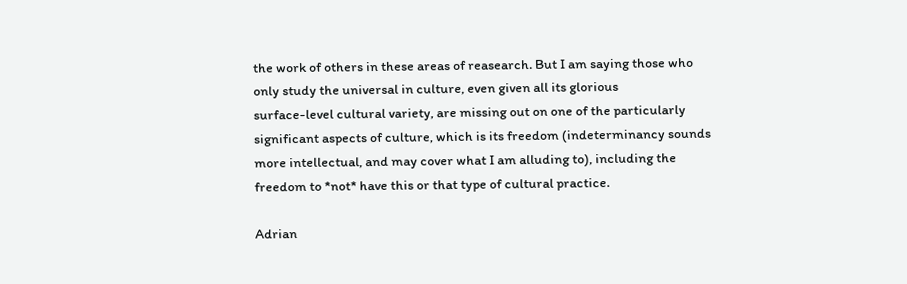the work of others in these areas of reasearch. But I am saying those who
only study the universal in culture, even given all its glorious
surface-level cultural variety, are missing out on one of the particularly
significant aspects of culture, which is its freedom (indeterminancy sounds
more intellectual, and may cover what I am alluding to), including the
freedom to *not* have this or that type of cultural practice.

Adrian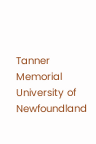Tanner
Memorial University of Newfoundland